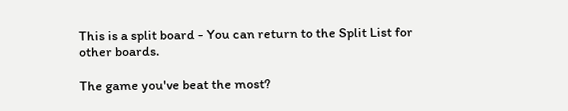This is a split board - You can return to the Split List for other boards.

The game you've beat the most?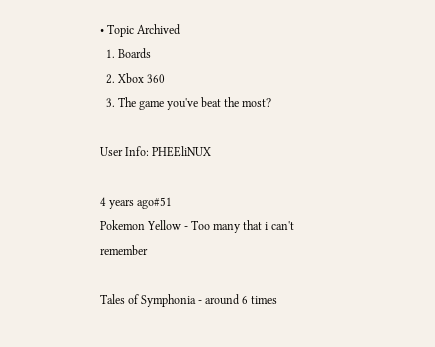• Topic Archived
  1. Boards
  2. Xbox 360
  3. The game you've beat the most?

User Info: PHEEliNUX

4 years ago#51
Pokemon Yellow - Too many that i can't remember

Tales of Symphonia - around 6 times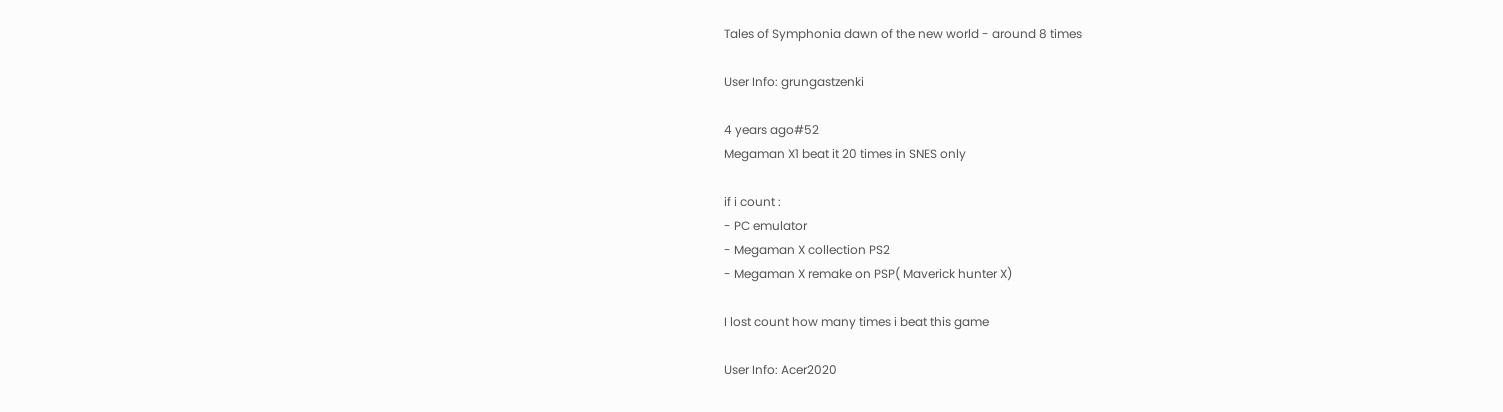Tales of Symphonia dawn of the new world - around 8 times

User Info: grungastzenki

4 years ago#52
Megaman X1 beat it 20 times in SNES only

if i count :
- PC emulator
- Megaman X collection PS2
- Megaman X remake on PSP( Maverick hunter X)

I lost count how many times i beat this game

User Info: Acer2020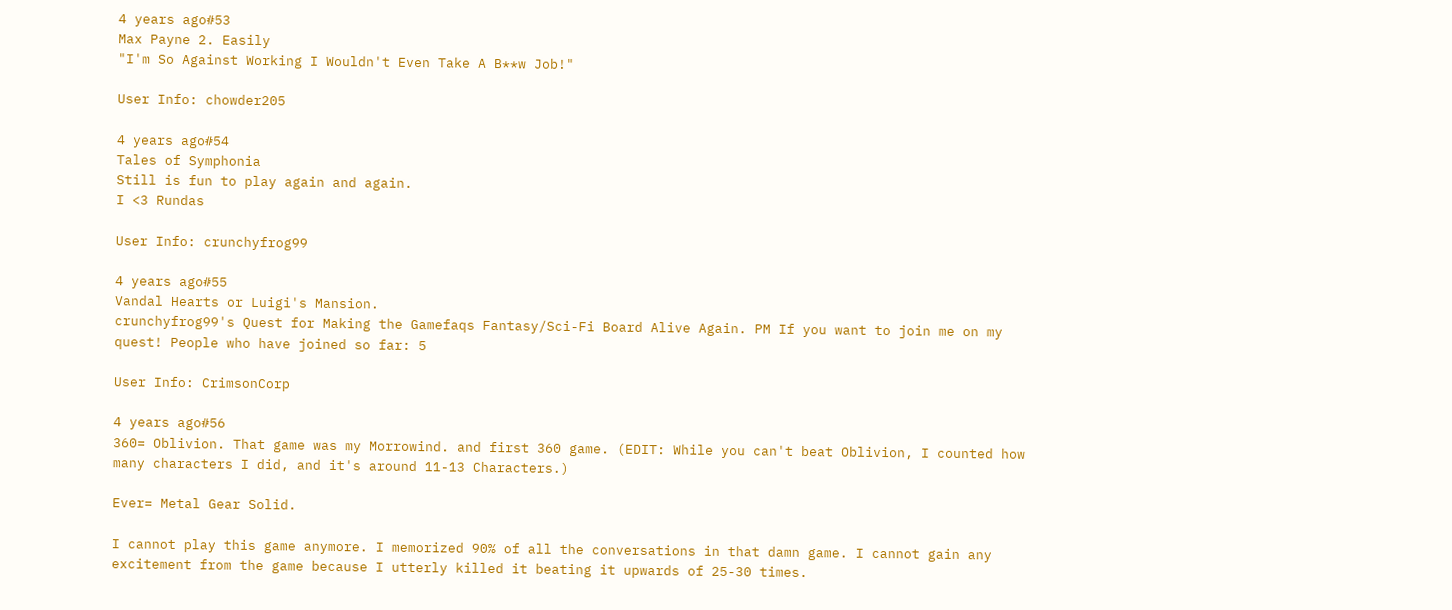4 years ago#53
Max Payne 2. Easily
"I'm So Against Working I Wouldn't Even Take A B**w Job!"

User Info: chowder205

4 years ago#54
Tales of Symphonia
Still is fun to play again and again.
I <3 Rundas

User Info: crunchyfrog99

4 years ago#55
Vandal Hearts or Luigi's Mansion.
crunchyfrog99's Quest for Making the Gamefaqs Fantasy/Sci-Fi Board Alive Again. PM If you want to join me on my quest! People who have joined so far: 5

User Info: CrimsonCorp

4 years ago#56
360= Oblivion. That game was my Morrowind. and first 360 game. (EDIT: While you can't beat Oblivion, I counted how many characters I did, and it's around 11-13 Characters.)

Ever= Metal Gear Solid.

I cannot play this game anymore. I memorized 90% of all the conversations in that damn game. I cannot gain any excitement from the game because I utterly killed it beating it upwards of 25-30 times.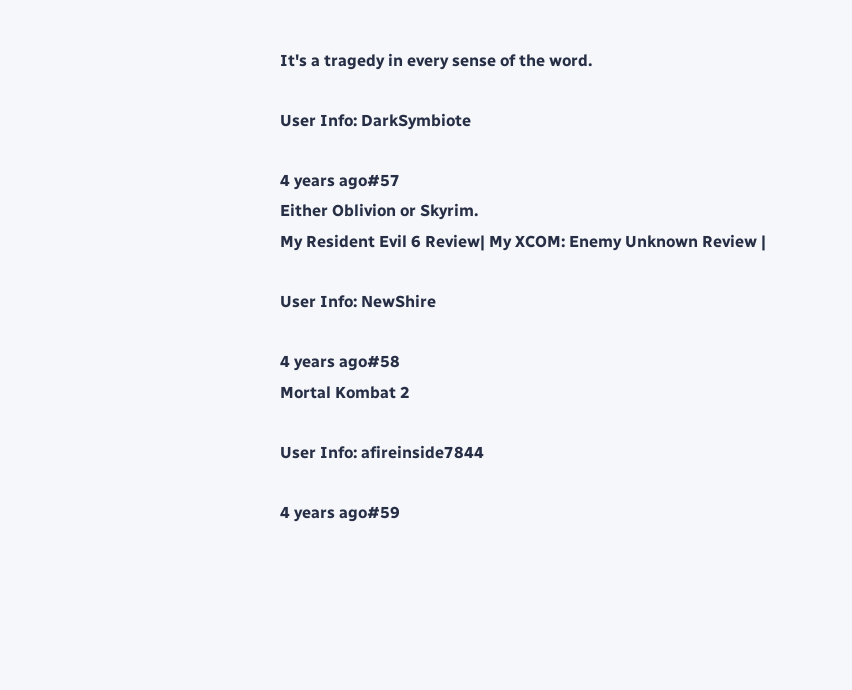It's a tragedy in every sense of the word.

User Info: DarkSymbiote

4 years ago#57
Either Oblivion or Skyrim.
My Resident Evil 6 Review| My XCOM: Enemy Unknown Review |

User Info: NewShire

4 years ago#58
Mortal Kombat 2

User Info: afireinside7844

4 years ago#59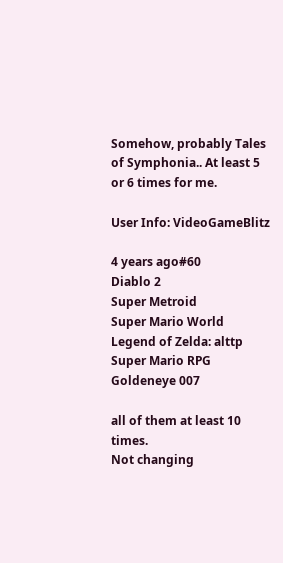Somehow, probably Tales of Symphonia.. At least 5 or 6 times for me.

User Info: VideoGameBlitz

4 years ago#60
Diablo 2
Super Metroid
Super Mario World
Legend of Zelda: alttp
Super Mario RPG
Goldeneye 007

all of them at least 10 times.
Not changing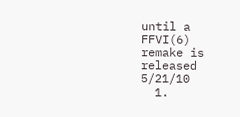until a FFVI(6) remake is released 5/21/10
  1.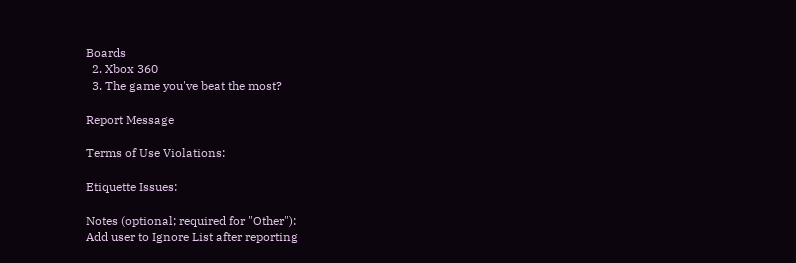Boards
  2. Xbox 360
  3. The game you've beat the most?

Report Message

Terms of Use Violations:

Etiquette Issues:

Notes (optional; required for "Other"):
Add user to Ignore List after reporting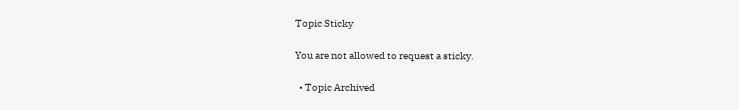Topic Sticky

You are not allowed to request a sticky.

  • Topic Archived